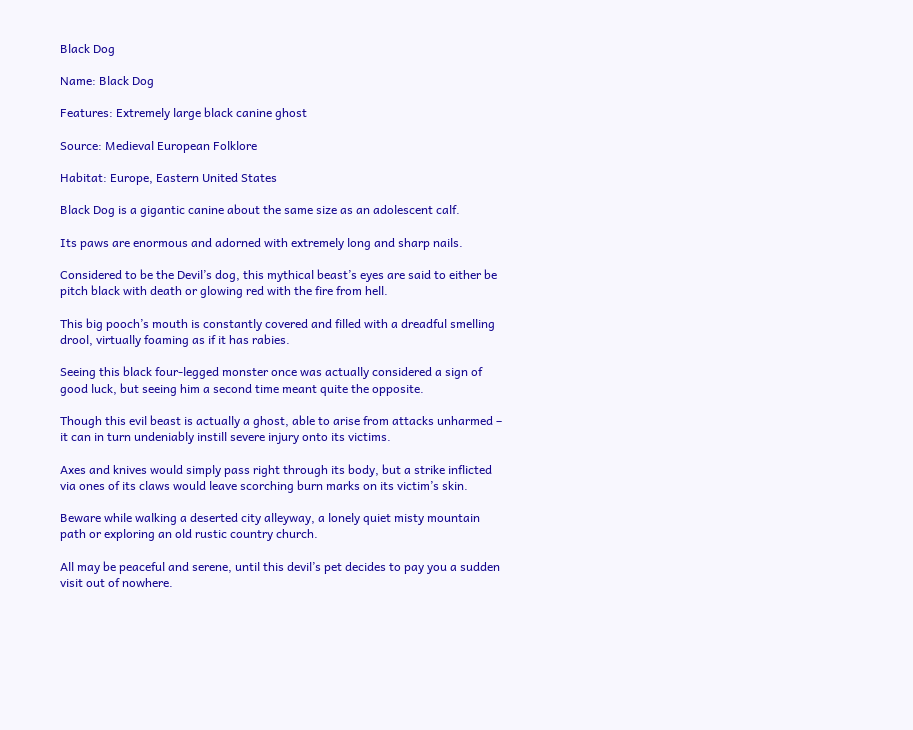Black Dog

Name: Black Dog

Features: Extremely large black canine ghost

Source: Medieval European Folklore

Habitat: Europe, Eastern United States

Black Dog is a gigantic canine about the same size as an adolescent calf.

Its paws are enormous and adorned with extremely long and sharp nails.

Considered to be the Devil’s dog, this mythical beast’s eyes are said to either be pitch black with death or glowing red with the fire from hell.

This big pooch’s mouth is constantly covered and filled with a dreadful smelling drool, virtually foaming as if it has rabies.

Seeing this black four-legged monster once was actually considered a sign of good luck, but seeing him a second time meant quite the opposite.

Though this evil beast is actually a ghost, able to arise from attacks unharmed – it can in turn undeniably instill severe injury onto its victims.

Axes and knives would simply pass right through its body, but a strike inflicted via ones of its claws would leave scorching burn marks on its victim’s skin.

Beware while walking a deserted city alleyway, a lonely quiet misty mountain path or exploring an old rustic country church.

All may be peaceful and serene, until this devil’s pet decides to pay you a sudden visit out of nowhere.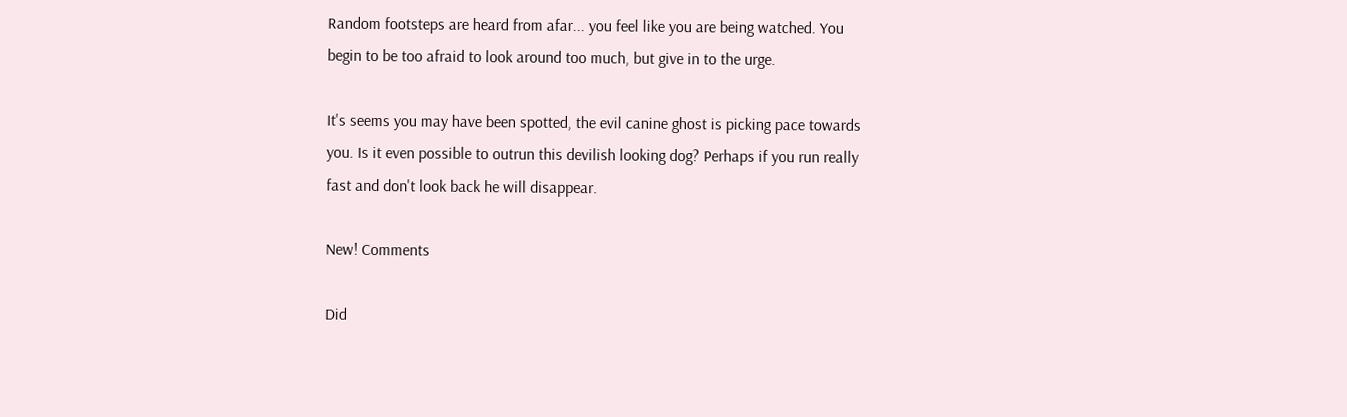Random footsteps are heard from afar... you feel like you are being watched. You begin to be too afraid to look around too much, but give in to the urge.

It's seems you may have been spotted, the evil canine ghost is picking pace towards you. Is it even possible to outrun this devilish looking dog? Perhaps if you run really fast and don't look back he will disappear.

New! Comments

Did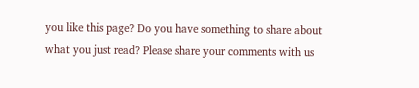you like this page? Do you have something to share about what you just read? Please share your comments with us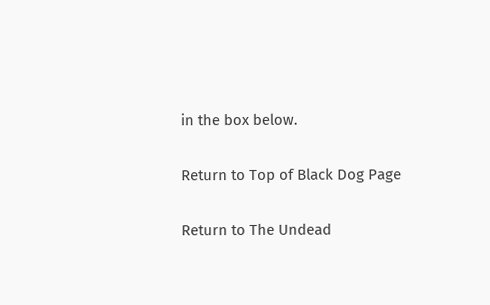in the box below.

Return to Top of Black Dog Page

Return to The Undead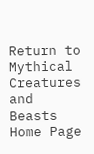Return to Mythical Creatures and Beasts Home Page